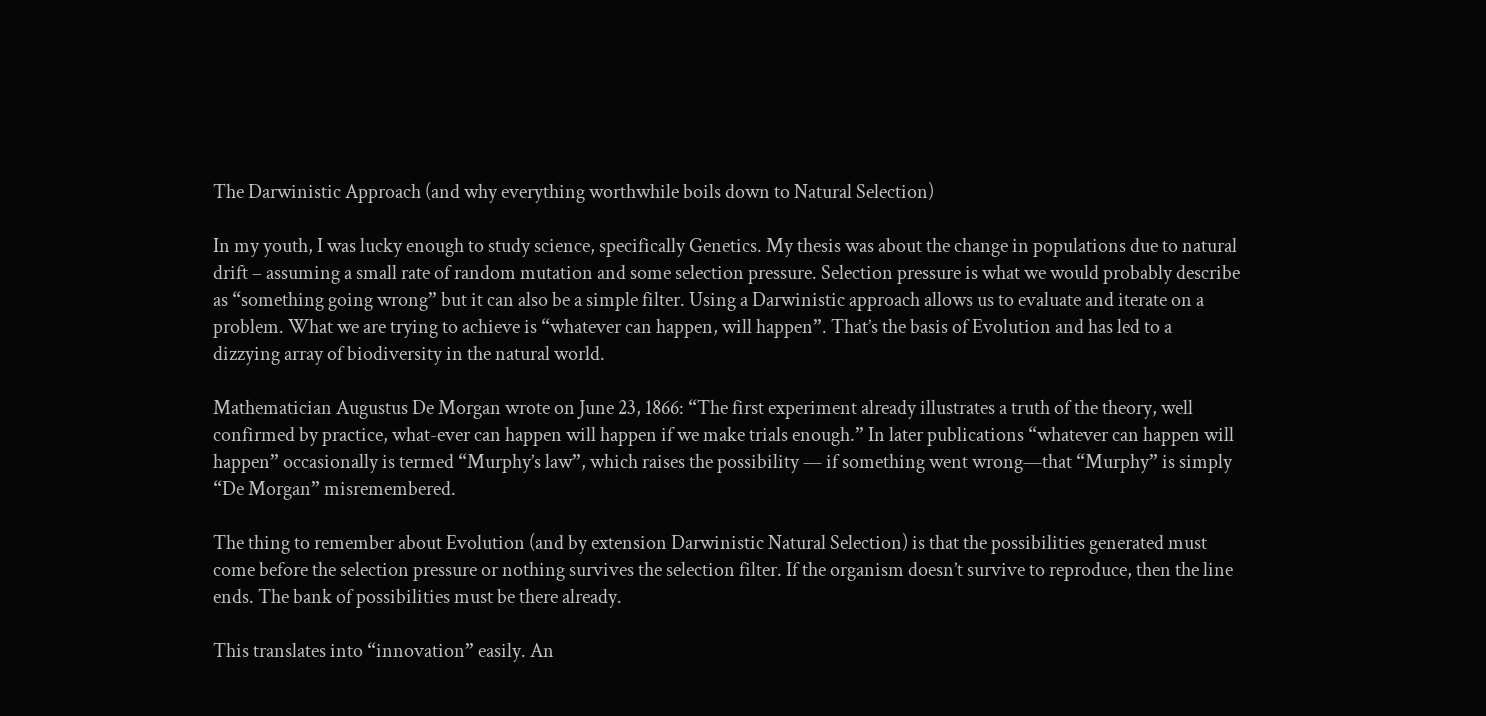The Darwinistic Approach (and why everything worthwhile boils down to Natural Selection)

In my youth, I was lucky enough to study science, specifically Genetics. My thesis was about the change in populations due to natural drift – assuming a small rate of random mutation and some selection pressure. Selection pressure is what we would probably describe as “something going wrong” but it can also be a simple filter. Using a Darwinistic approach allows us to evaluate and iterate on a problem. What we are trying to achieve is “whatever can happen, will happen”. That’s the basis of Evolution and has led to a dizzying array of biodiversity in the natural world.

Mathematician Augustus De Morgan wrote on June 23, 1866: “The first experiment already illustrates a truth of the theory, well confirmed by practice, what-ever can happen will happen if we make trials enough.” In later publications “whatever can happen will happen” occasionally is termed “Murphy’s law”, which raises the possibility — if something went wrong—that “Murphy” is simply “De Morgan” misremembered.

The thing to remember about Evolution (and by extension Darwinistic Natural Selection) is that the possibilities generated must come before the selection pressure or nothing survives the selection filter. If the organism doesn’t survive to reproduce, then the line ends. The bank of possibilities must be there already.

This translates into “innovation” easily. An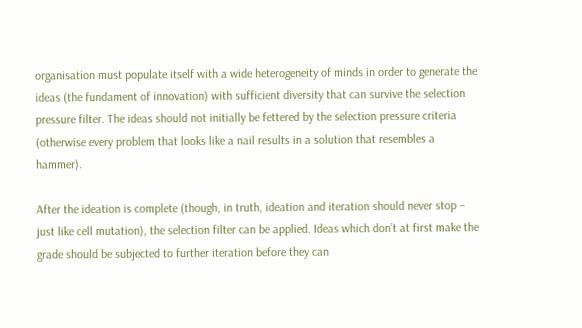organisation must populate itself with a wide heterogeneity of minds in order to generate the ideas (the fundament of innovation) with sufficient diversity that can survive the selection pressure filter. The ideas should not initially be fettered by the selection pressure criteria (otherwise every problem that looks like a nail results in a solution that resembles a hammer).

After the ideation is complete (though, in truth, ideation and iteration should never stop – just like cell mutation), the selection filter can be applied. Ideas which don’t at first make the grade should be subjected to further iteration before they can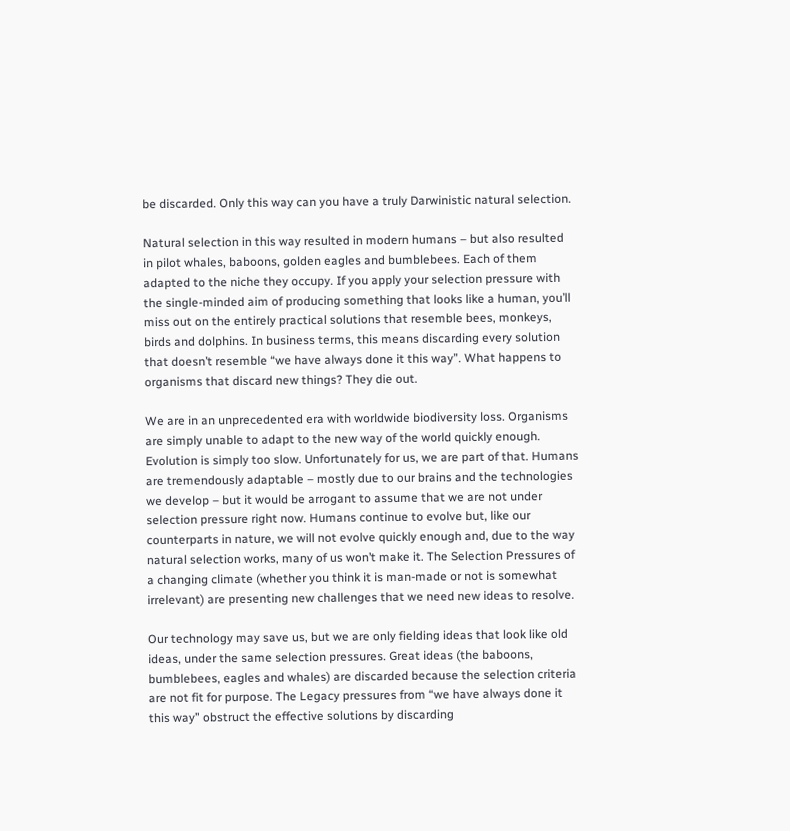be discarded. Only this way can you have a truly Darwinistic natural selection.

Natural selection in this way resulted in modern humans – but also resulted in pilot whales, baboons, golden eagles and bumblebees. Each of them adapted to the niche they occupy. If you apply your selection pressure with the single-minded aim of producing something that looks like a human, you’ll miss out on the entirely practical solutions that resemble bees, monkeys, birds and dolphins. In business terms, this means discarding every solution that doesn’t resemble “we have always done it this way”. What happens to organisms that discard new things? They die out.

We are in an unprecedented era with worldwide biodiversity loss. Organisms are simply unable to adapt to the new way of the world quickly enough. Evolution is simply too slow. Unfortunately for us, we are part of that. Humans are tremendously adaptable – mostly due to our brains and the technologies we develop – but it would be arrogant to assume that we are not under selection pressure right now. Humans continue to evolve but, like our counterparts in nature, we will not evolve quickly enough and, due to the way natural selection works, many of us won’t make it. The Selection Pressures of a changing climate (whether you think it is man-made or not is somewhat irrelevant) are presenting new challenges that we need new ideas to resolve.

Our technology may save us, but we are only fielding ideas that look like old ideas, under the same selection pressures. Great ideas (the baboons, bumblebees, eagles and whales) are discarded because the selection criteria are not fit for purpose. The Legacy pressures from “we have always done it this way” obstruct the effective solutions by discarding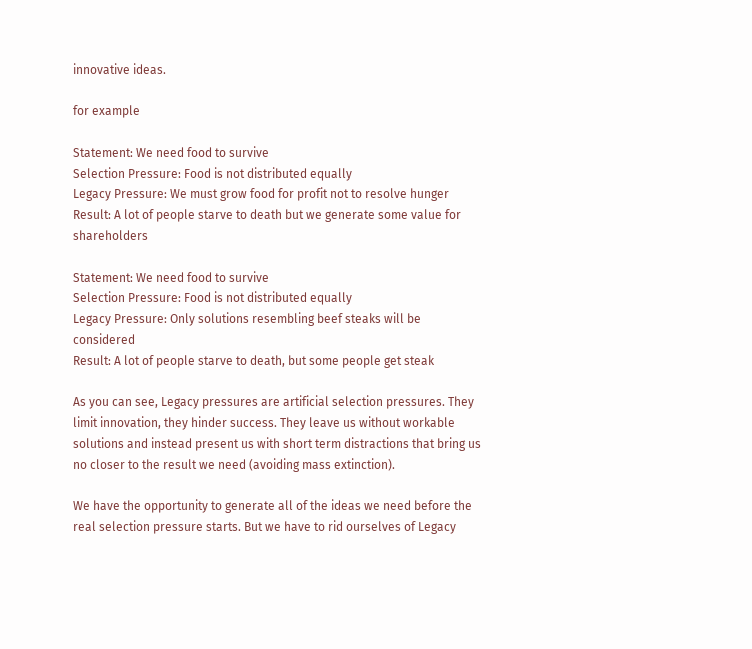innovative ideas.

for example

Statement: We need food to survive
Selection Pressure: Food is not distributed equally
Legacy Pressure: We must grow food for profit not to resolve hunger
Result: A lot of people starve to death but we generate some value for shareholders

Statement: We need food to survive
Selection Pressure: Food is not distributed equally
Legacy Pressure: Only solutions resembling beef steaks will be considered
Result: A lot of people starve to death, but some people get steak

As you can see, Legacy pressures are artificial selection pressures. They limit innovation, they hinder success. They leave us without workable solutions and instead present us with short term distractions that bring us no closer to the result we need (avoiding mass extinction).

We have the opportunity to generate all of the ideas we need before the real selection pressure starts. But we have to rid ourselves of Legacy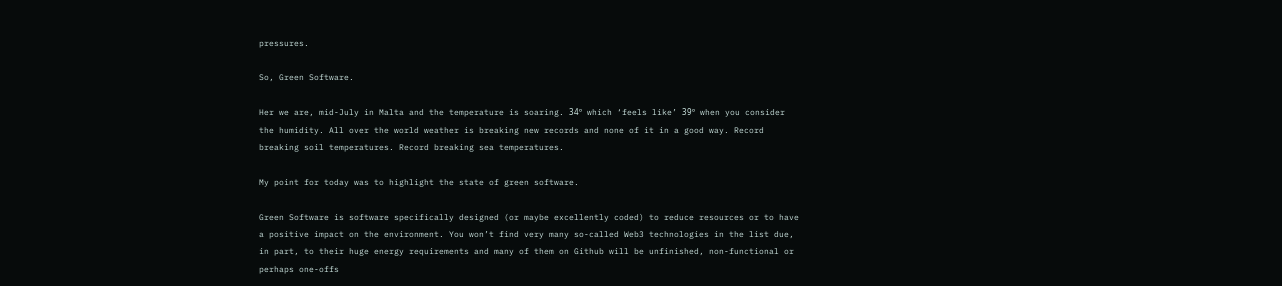pressures.

So, Green Software.

Her we are, mid-July in Malta and the temperature is soaring. 34º which ‘feels like’ 39º when you consider the humidity. All over the world weather is breaking new records and none of it in a good way. Record breaking soil temperatures. Record breaking sea temperatures.

My point for today was to highlight the state of green software.

Green Software is software specifically designed (or maybe excellently coded) to reduce resources or to have a positive impact on the environment. You won’t find very many so-called Web3 technologies in the list due, in part, to their huge energy requirements and many of them on Github will be unfinished, non-functional or perhaps one-offs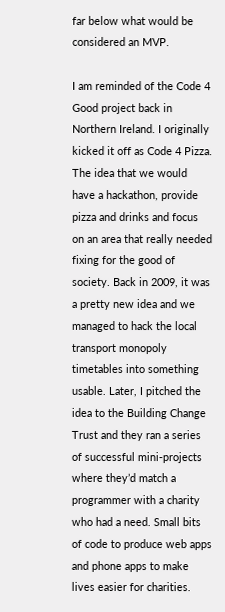far below what would be considered an MVP.

I am reminded of the Code 4 Good project back in Northern Ireland. I originally kicked it off as Code 4 Pizza. The idea that we would have a hackathon, provide pizza and drinks and focus on an area that really needed fixing for the good of society. Back in 2009, it was a pretty new idea and we managed to hack the local transport monopoly timetables into something usable. Later, I pitched the idea to the Building Change Trust and they ran a series of successful mini-projects where they’d match a programmer with a charity who had a need. Small bits of code to produce web apps and phone apps to make lives easier for charities.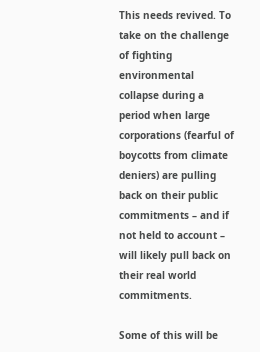This needs revived. To take on the challenge of fighting environmental collapse during a period when large corporations (fearful of boycotts from climate deniers) are pulling back on their public commitments – and if not held to account – will likely pull back on their real world commitments.

Some of this will be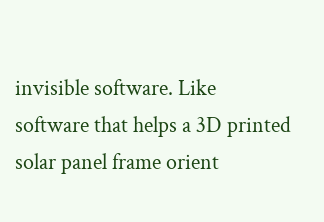invisible software. Like software that helps a 3D printed solar panel frame orient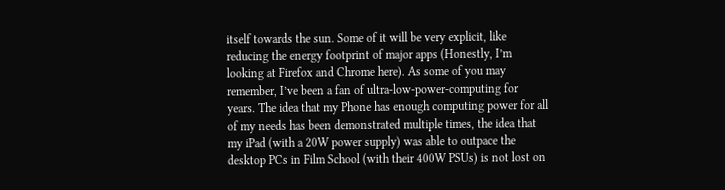itself towards the sun. Some of it will be very explicit, like reducing the energy footprint of major apps (Honestly, I’m looking at Firefox and Chrome here). As some of you may remember, I’ve been a fan of ultra-low-power-computing for years. The idea that my Phone has enough computing power for all of my needs has been demonstrated multiple times, the idea that my iPad (with a 20W power supply) was able to outpace the desktop PCs in Film School (with their 400W PSUs) is not lost on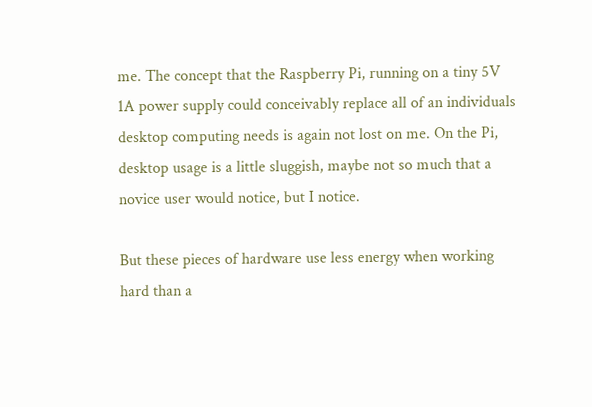me. The concept that the Raspberry Pi, running on a tiny 5V 1A power supply could conceivably replace all of an individuals desktop computing needs is again not lost on me. On the Pi, desktop usage is a little sluggish, maybe not so much that a novice user would notice, but I notice.

But these pieces of hardware use less energy when working hard than a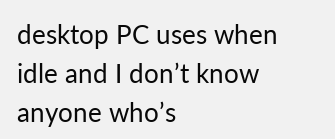desktop PC uses when idle and I don’t know anyone who’s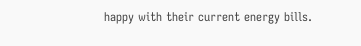happy with their current energy bills.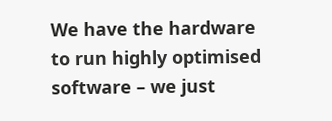We have the hardware to run highly optimised software – we just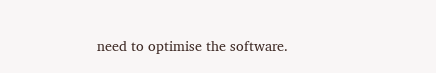need to optimise the software.